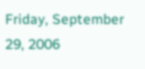Friday, September 29, 2006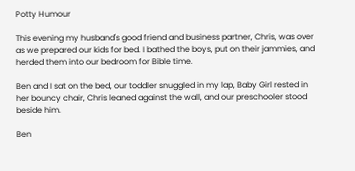Potty Humour

This evening my husband's good friend and business partner, Chris, was over as we prepared our kids for bed. I bathed the boys, put on their jammies, and herded them into our bedroom for Bible time.

Ben and I sat on the bed, our toddler snuggled in my lap, Baby Girl rested in her bouncy chair, Chris leaned against the wall, and our preschooler stood beside him.

Ben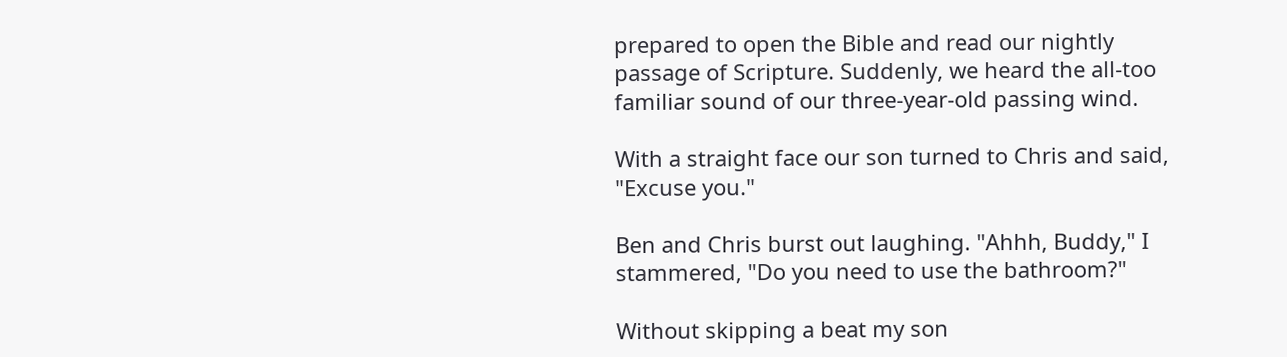prepared to open the Bible and read our nightly passage of Scripture. Suddenly, we heard the all-too familiar sound of our three-year-old passing wind.

With a straight face our son turned to Chris and said, "Excuse you."

Ben and Chris burst out laughing. "Ahhh, Buddy," I stammered, "Do you need to use the bathroom?"

Without skipping a beat my son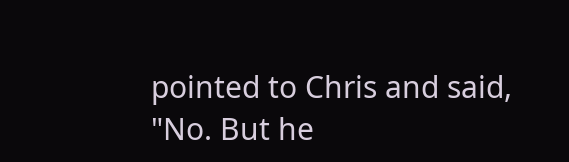pointed to Chris and said, "No. But he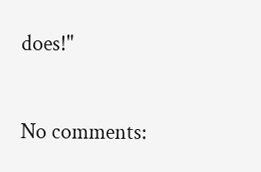does!"

No comments: